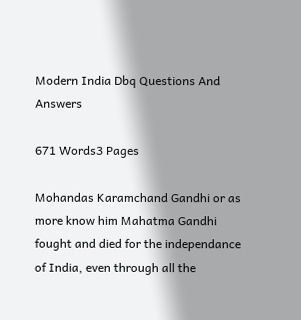Modern India Dbq Questions And Answers

671 Words3 Pages

Mohandas Karamchand Gandhi or as more know him Mahatma Gandhi fought and died for the independance of India, even through all the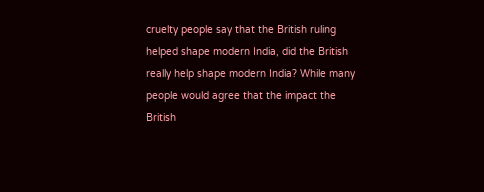cruelty people say that the British ruling helped shape modern India, did the British really help shape modern India? While many people would agree that the impact the British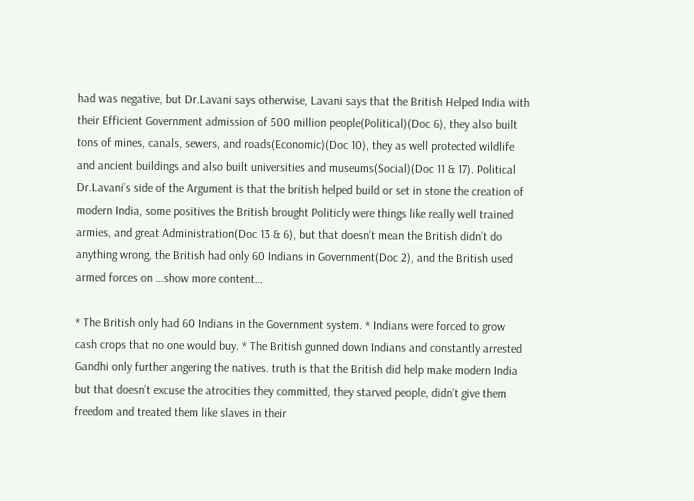had was negative, but Dr.Lavani says otherwise, Lavani says that the British Helped India with their Efficient Government admission of 500 million people(Political)(Doc 6), they also built tons of mines, canals, sewers, and roads(Economic)(Doc 10), they as well protected wildlife and ancient buildings and also built universities and museums(Social)(Doc 11 & 17). Political Dr.Lavani’s side of the Argument is that the british helped build or set in stone the creation of modern India, some positives the British brought Politicly were things like really well trained armies, and great Administration(Doc 13 & 6), but that doesn’t mean the British didn’t do anything wrong, the British had only 60 Indians in Government(Doc 2), and the British used armed forces on …show more content…

* The British only had 60 Indians in the Government system. * Indians were forced to grow cash crops that no one would buy. * The British gunned down Indians and constantly arrested Gandhi only further angering the natives. truth is that the British did help make modern India but that doesn’t excuse the atrocities they committed, they starved people, didn’t give them freedom and treated them like slaves in their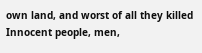own land, and worst of all they killed Innocent people, men,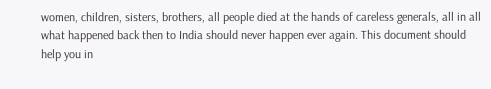women, children, sisters, brothers, all people died at the hands of careless generals, all in all what happened back then to India should never happen ever again. This document should help you in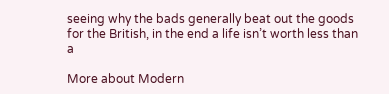seeing why the bads generally beat out the goods for the British, in the end a life isn’t worth less than a

More about Modern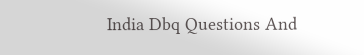India Dbq Questions And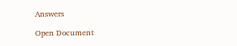Answers

Open Document